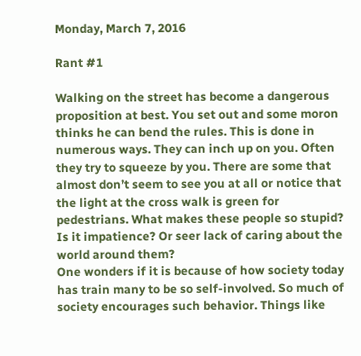Monday, March 7, 2016

Rant #1

Walking on the street has become a dangerous proposition at best. You set out and some moron thinks he can bend the rules. This is done in numerous ways. They can inch up on you. Often they try to squeeze by you. There are some that almost don’t seem to see you at all or notice that the light at the cross walk is green for pedestrians. What makes these people so stupid? Is it impatience? Or seer lack of caring about the world around them?
One wonders if it is because of how society today has train many to be so self-involved. So much of society encourages such behavior. Things like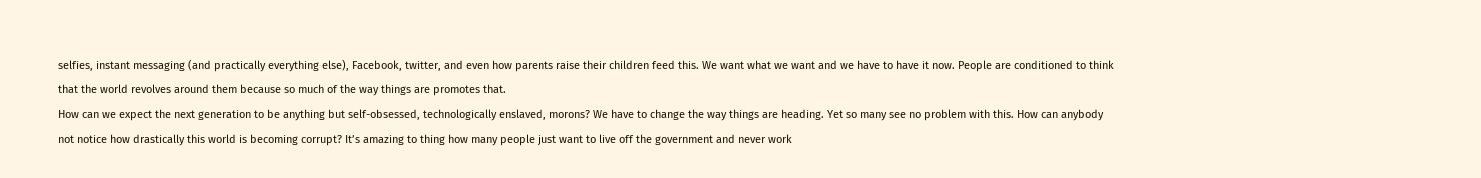selfies, instant messaging (and practically everything else), Facebook, twitter, and even how parents raise their children feed this. We want what we want and we have to have it now. People are conditioned to think that the world revolves around them because so much of the way things are promotes that.
How can we expect the next generation to be anything but self-obsessed, technologically enslaved, morons? We have to change the way things are heading. Yet so many see no problem with this. How can anybody not notice how drastically this world is becoming corrupt? It’s amazing to thing how many people just want to live off the government and never work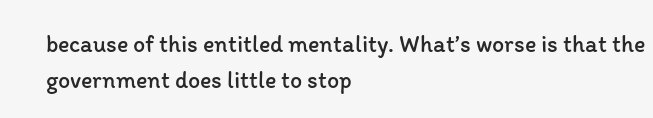because of this entitled mentality. What’s worse is that the government does little to stop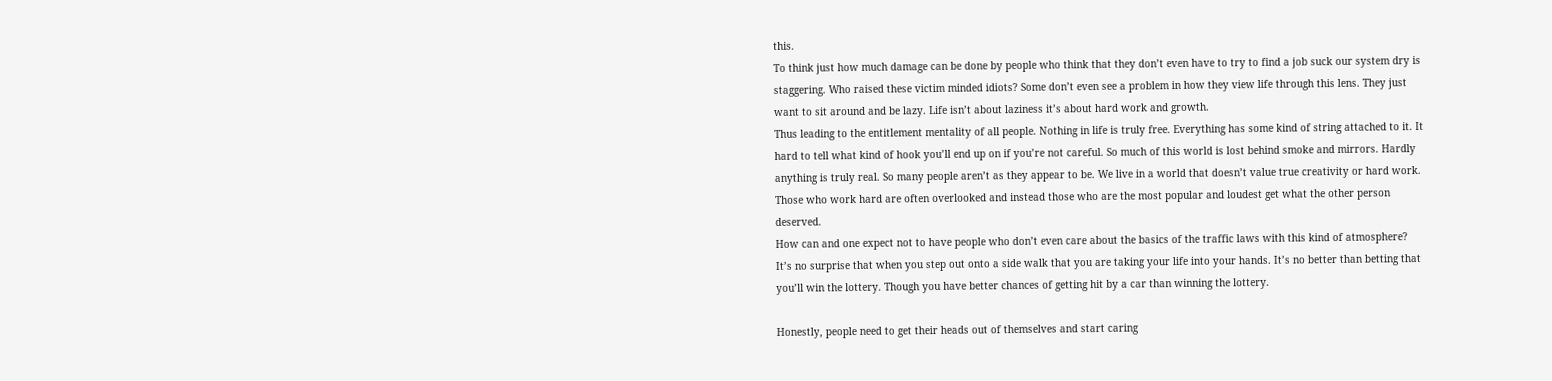this.
To think just how much damage can be done by people who think that they don’t even have to try to find a job suck our system dry is staggering. Who raised these victim minded idiots? Some don’t even see a problem in how they view life through this lens. They just want to sit around and be lazy. Life isn’t about laziness it’s about hard work and growth.
Thus leading to the entitlement mentality of all people. Nothing in life is truly free. Everything has some kind of string attached to it. It hard to tell what kind of hook you’ll end up on if you’re not careful. So much of this world is lost behind smoke and mirrors. Hardly anything is truly real. So many people aren’t as they appear to be. We live in a world that doesn’t value true creativity or hard work. Those who work hard are often overlooked and instead those who are the most popular and loudest get what the other person deserved.
How can and one expect not to have people who don’t even care about the basics of the traffic laws with this kind of atmosphere? It’s no surprise that when you step out onto a side walk that you are taking your life into your hands. It’s no better than betting that you’ll win the lottery. Though you have better chances of getting hit by a car than winning the lottery.

Honestly, people need to get their heads out of themselves and start caring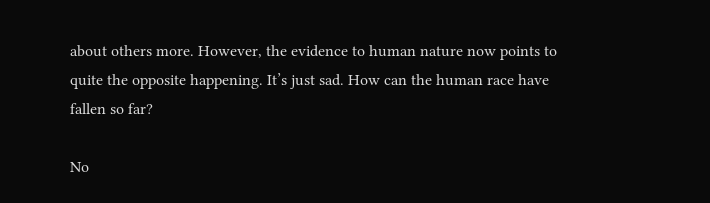about others more. However, the evidence to human nature now points to quite the opposite happening. It’s just sad. How can the human race have fallen so far?

No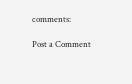comments:

Post a Comment